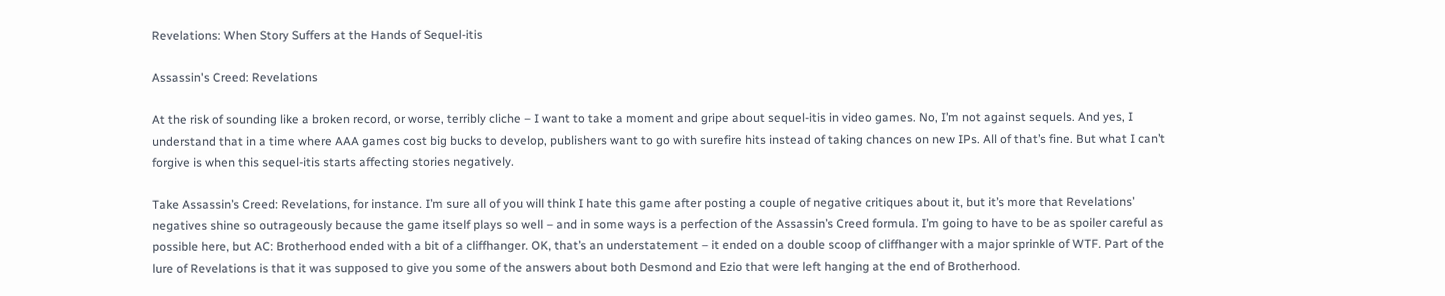Revelations: When Story Suffers at the Hands of Sequel-itis

Assassin's Creed: Revelations

At the risk of sounding like a broken record, or worse, terribly cliche – I want to take a moment and gripe about sequel-itis in video games. No, I’m not against sequels. And yes, I understand that in a time where AAA games cost big bucks to develop, publishers want to go with surefire hits instead of taking chances on new IPs. All of that’s fine. But what I can’t forgive is when this sequel-itis starts affecting stories negatively.

Take Assassin’s Creed: Revelations, for instance. I’m sure all of you will think I hate this game after posting a couple of negative critiques about it, but it’s more that Revelations’ negatives shine so outrageously because the game itself plays so well – and in some ways is a perfection of the Assassin’s Creed formula. I’m going to have to be as spoiler careful as possible here, but AC: Brotherhood ended with a bit of a cliffhanger. OK, that’s an understatement – it ended on a double scoop of cliffhanger with a major sprinkle of WTF. Part of the lure of Revelations is that it was supposed to give you some of the answers about both Desmond and Ezio that were left hanging at the end of Brotherhood.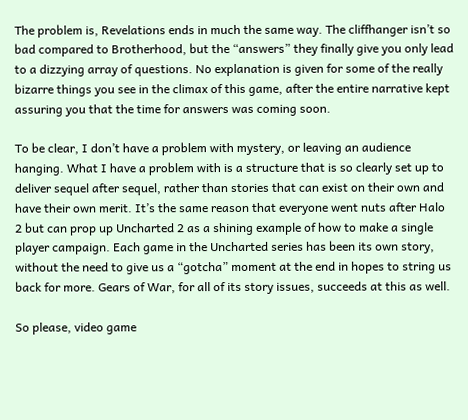The problem is, Revelations ends in much the same way. The cliffhanger isn’t so bad compared to Brotherhood, but the “answers” they finally give you only lead to a dizzying array of questions. No explanation is given for some of the really bizarre things you see in the climax of this game, after the entire narrative kept assuring you that the time for answers was coming soon.

To be clear, I don’t have a problem with mystery, or leaving an audience hanging. What I have a problem with is a structure that is so clearly set up to deliver sequel after sequel, rather than stories that can exist on their own and have their own merit. It’s the same reason that everyone went nuts after Halo 2 but can prop up Uncharted 2 as a shining example of how to make a single player campaign. Each game in the Uncharted series has been its own story, without the need to give us a “gotcha” moment at the end in hopes to string us back for more. Gears of War, for all of its story issues, succeeds at this as well.

So please, video game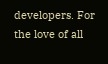developers. For the love of all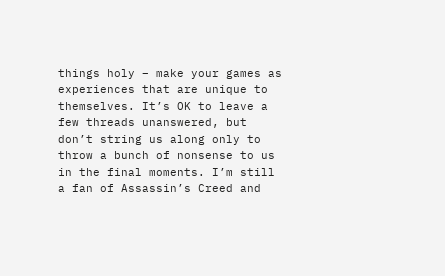things holy – make your games as experiences that are unique to themselves. It’s OK to leave a few threads unanswered, but don’t string us along only to throw a bunch of nonsense to us in the final moments. I’m still a fan of Assassin’s Creed and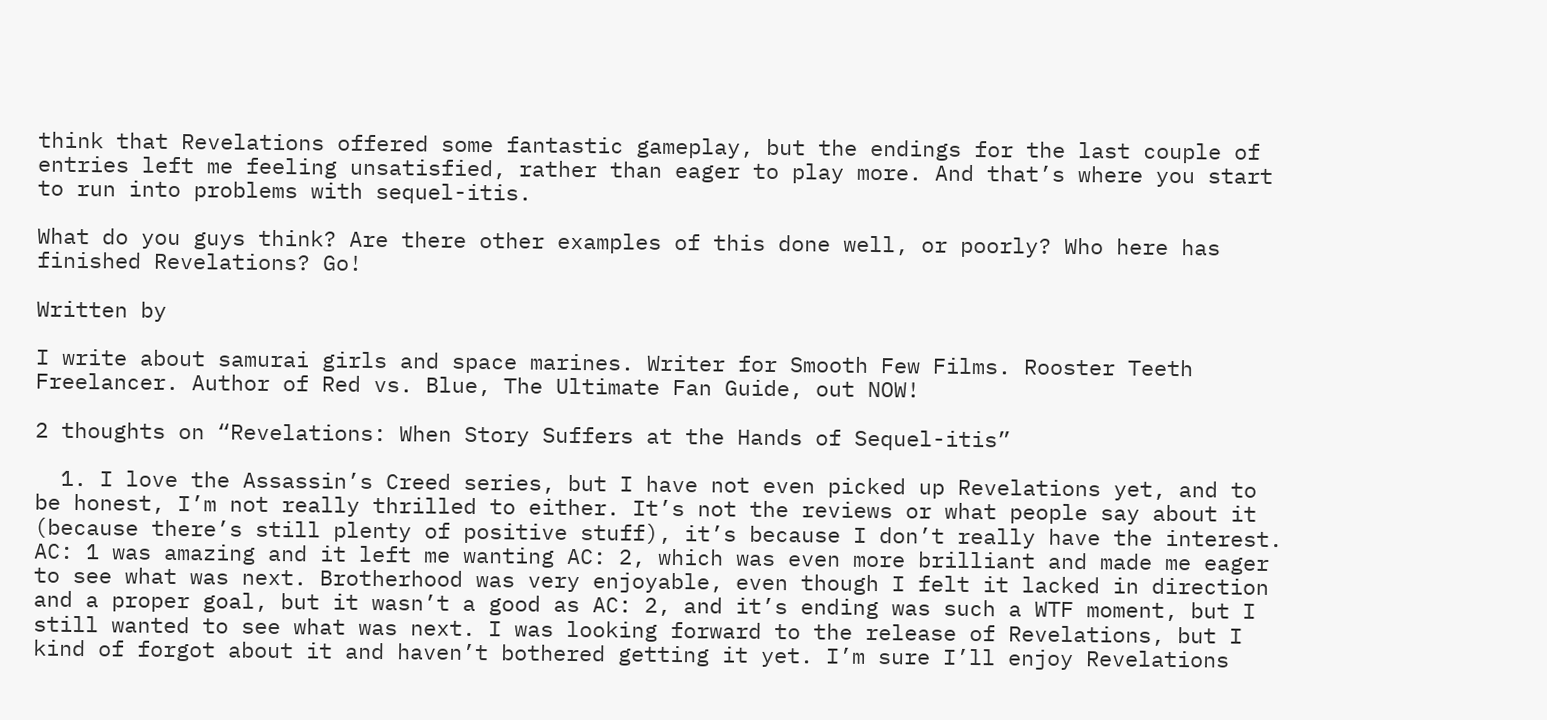think that Revelations offered some fantastic gameplay, but the endings for the last couple of entries left me feeling unsatisfied, rather than eager to play more. And that’s where you start to run into problems with sequel-itis.

What do you guys think? Are there other examples of this done well, or poorly? Who here has finished Revelations? Go!

Written by

I write about samurai girls and space marines. Writer for Smooth Few Films. Rooster Teeth Freelancer. Author of Red vs. Blue, The Ultimate Fan Guide, out NOW!

2 thoughts on “Revelations: When Story Suffers at the Hands of Sequel-itis”

  1. I love the Assassin’s Creed series, but I have not even picked up Revelations yet, and to be honest, I’m not really thrilled to either. It’s not the reviews or what people say about it (because there’s still plenty of positive stuff), it’s because I don’t really have the interest. AC: 1 was amazing and it left me wanting AC: 2, which was even more brilliant and made me eager to see what was next. Brotherhood was very enjoyable, even though I felt it lacked in direction and a proper goal, but it wasn’t a good as AC: 2, and it’s ending was such a WTF moment, but I still wanted to see what was next. I was looking forward to the release of Revelations, but I kind of forgot about it and haven’t bothered getting it yet. I’m sure I’ll enjoy Revelations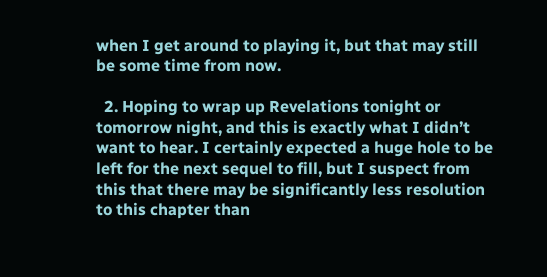when I get around to playing it, but that may still be some time from now.

  2. Hoping to wrap up Revelations tonight or tomorrow night, and this is exactly what I didn’t want to hear. I certainly expected a huge hole to be left for the next sequel to fill, but I suspect from this that there may be significantly less resolution to this chapter than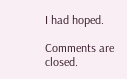I had hoped.

Comments are closed.